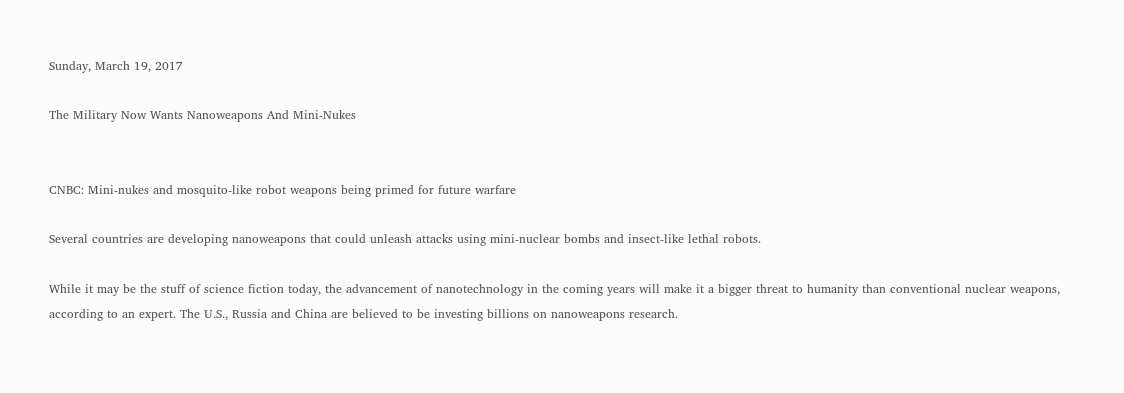Sunday, March 19, 2017

The Military Now Wants Nanoweapons And Mini-Nukes


CNBC: Mini-nukes and mosquito-like robot weapons being primed for future warfare

Several countries are developing nanoweapons that could unleash attacks using mini-nuclear bombs and insect-like lethal robots.

While it may be the stuff of science fiction today, the advancement of nanotechnology in the coming years will make it a bigger threat to humanity than conventional nuclear weapons, according to an expert. The U.S., Russia and China are believed to be investing billions on nanoweapons research.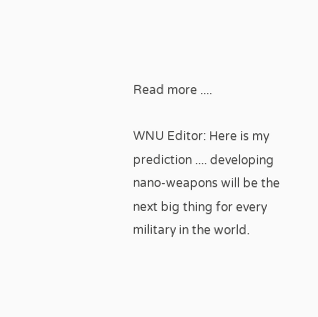Read more ....

WNU Editor: Here is my prediction .... developing nano-weapons will be the next big thing for every military in the world.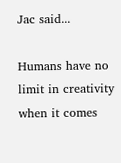Jac said...

Humans have no limit in creativity when it comes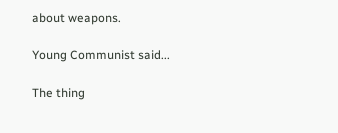about weapons.

Young Communist said...

The thing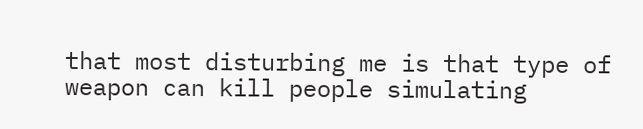that most disturbing me is that type of weapon can kill people simulating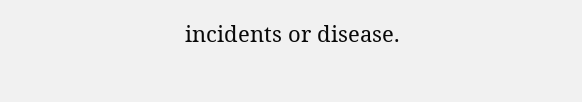incidents or disease.